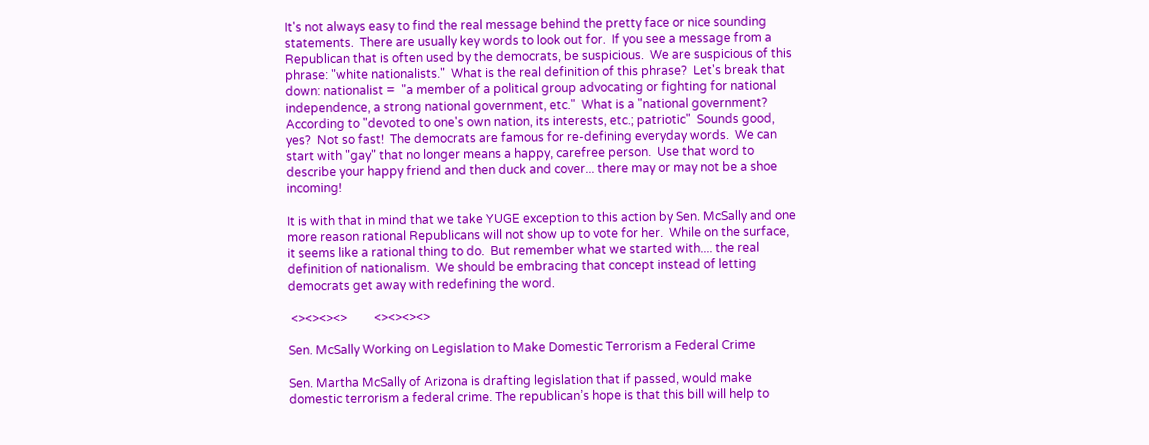It's not always easy to find the real message behind the pretty face or nice sounding statements.  There are usually key words to look out for.  If you see a message from a Republican that is often used by the democrats, be suspicious.  We are suspicious of this phrase: "white nationalists."  What is the real definition of this phrase?  Let's break that down: nationalist =  "a member of a political group advocating or fighting for national independence, a strong national government, etc."  What is a "national government?  According to "devoted to one's own nation, its interests, etc.; patriotic"  Sounds good, yes?  Not so fast!  The democrats are famous for re-defining everyday words.  We can start with "gay" that no longer means a happy, carefree person.  Use that word to describe your happy friend and then duck and cover... there may or may not be a shoe incoming!

It is with that in mind that we take YUGE exception to this action by Sen. McSally and one more reason rational Republicans will not show up to vote for her.  While on the surface, it seems like a rational thing to do.  But remember what we started with.... the real definition of nationalism.  We should be embracing that concept instead of letting democrats get away with redefining the word.

 <><><><>         <><><><>

Sen. McSally Working on Legislation to Make Domestic Terrorism a Federal Crime

Sen. Martha McSally of Arizona is drafting legislation that if passed, would make domestic terrorism a federal crime. The republican’s hope is that this bill will help to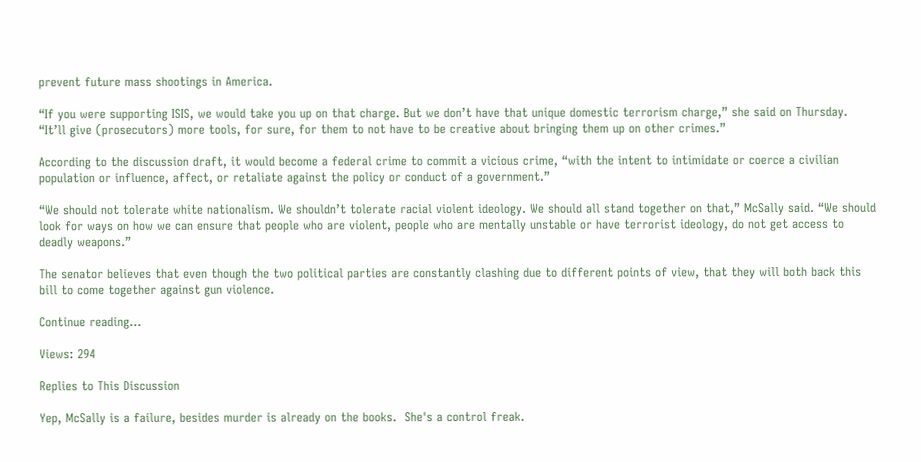prevent future mass shootings in America.

“If you were supporting ISIS, we would take you up on that charge. But we don’t have that unique domestic terrorism charge,” she said on Thursday. “It’ll give (prosecutors) more tools, for sure, for them to not have to be creative about bringing them up on other crimes.”

According to the discussion draft, it would become a federal crime to commit a vicious crime, “with the intent to intimidate or coerce a civilian population or influence, affect, or retaliate against the policy or conduct of a government.”

“We should not tolerate white nationalism. We shouldn’t tolerate racial violent ideology. We should all stand together on that,” McSally said. “We should look for ways on how we can ensure that people who are violent, people who are mentally unstable or have terrorist ideology, do not get access to deadly weapons.”

The senator believes that even though the two political parties are constantly clashing due to different points of view, that they will both back this bill to come together against gun violence.

Continue reading...

Views: 294

Replies to This Discussion

Yep, McSally is a failure, besides murder is already on the books.  She's a control freak.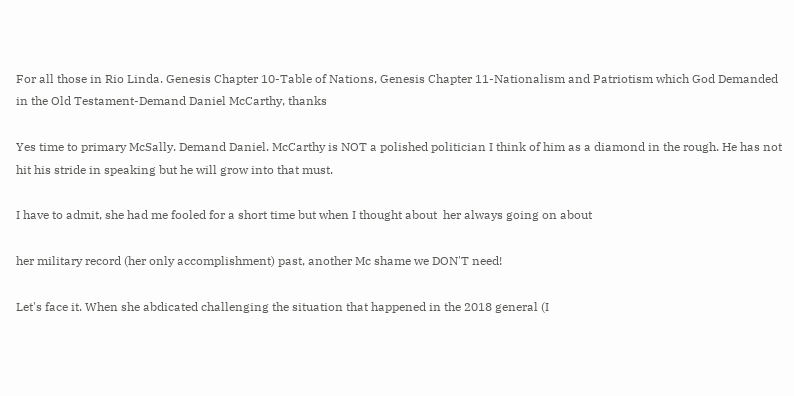For all those in Rio Linda. Genesis Chapter 10-Table of Nations, Genesis Chapter 11-Nationalism and Patriotism which God Demanded in the Old Testament-Demand Daniel McCarthy, thanks

Yes time to primary McSally. Demand Daniel. McCarthy is NOT a polished politician I think of him as a diamond in the rough. He has not hit his stride in speaking but he will grow into that must.

I have to admit, she had me fooled for a short time but when I thought about  her always going on about

her military record (her only accomplishment) past, another Mc shame we DON'T need!

Let's face it. When she abdicated challenging the situation that happened in the 2018 general (I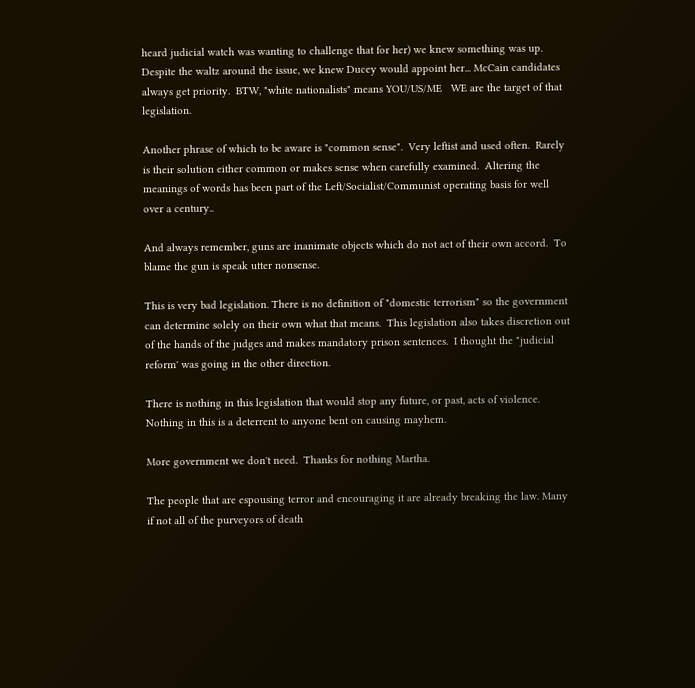heard judicial watch was wanting to challenge that for her) we knew something was up.  Despite the waltz around the issue, we knew Ducey would appoint her... McCain candidates always get priority.  BTW, "white nationalists" means YOU/US/ME   WE are the target of that legislation.

Another phrase of which to be aware is "common sense".  Very leftist and used often.  Rarely is their solution either common or makes sense when carefully examined.  Altering the meanings of words has been part of the Left/Socialist/Communist operating basis for well over a century..

And always remember, guns are inanimate objects which do not act of their own accord.  To blame the gun is speak utter nonsense.

This is very bad legislation. There is no definition of "domestic terrorism" so the government can determine solely on their own what that means.  This legislation also takes discretion out of the hands of the judges and makes mandatory prison sentences.  I thought the "judicial reform' was going in the other direction.

There is nothing in this legislation that would stop any future, or past, acts of violence. Nothing in this is a deterrent to anyone bent on causing mayhem.

More government we don't need.  Thanks for nothing Martha.

The people that are espousing terror and encouraging it are already breaking the law. Many if not all of the purveyors of death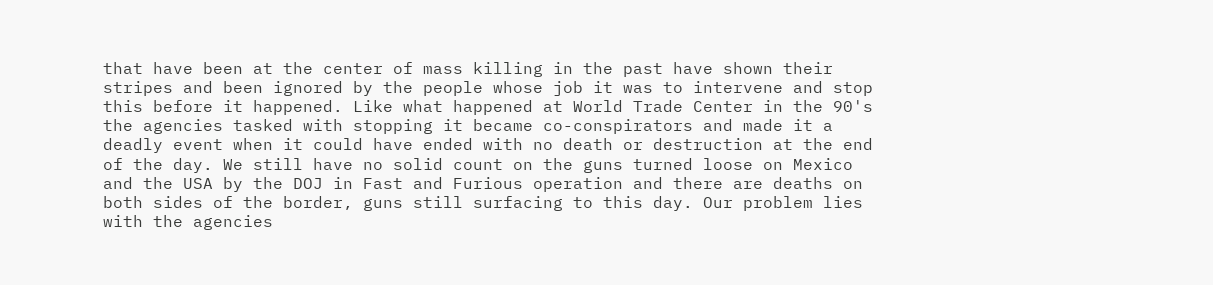that have been at the center of mass killing in the past have shown their stripes and been ignored by the people whose job it was to intervene and stop this before it happened. Like what happened at World Trade Center in the 90's the agencies tasked with stopping it became co-conspirators and made it a deadly event when it could have ended with no death or destruction at the end of the day. We still have no solid count on the guns turned loose on Mexico and the USA by the DOJ in Fast and Furious operation and there are deaths on both sides of the border, guns still surfacing to this day. Our problem lies with the agencies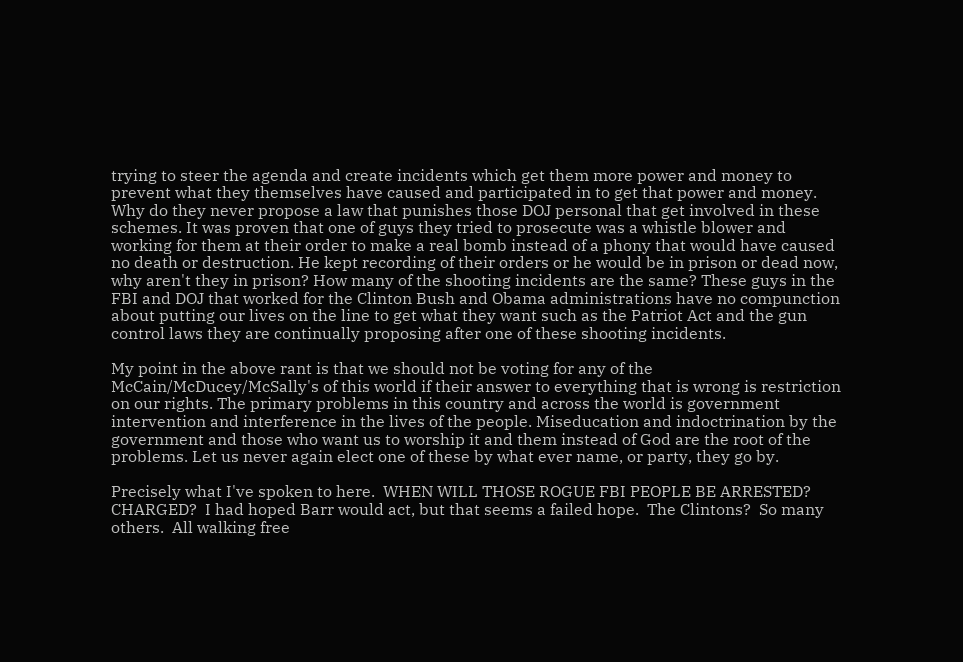trying to steer the agenda and create incidents which get them more power and money to prevent what they themselves have caused and participated in to get that power and money. Why do they never propose a law that punishes those DOJ personal that get involved in these schemes. It was proven that one of guys they tried to prosecute was a whistle blower and working for them at their order to make a real bomb instead of a phony that would have caused no death or destruction. He kept recording of their orders or he would be in prison or dead now, why aren't they in prison? How many of the shooting incidents are the same? These guys in the FBI and DOJ that worked for the Clinton Bush and Obama administrations have no compunction about putting our lives on the line to get what they want such as the Patriot Act and the gun control laws they are continually proposing after one of these shooting incidents.

My point in the above rant is that we should not be voting for any of the McCain/McDucey/McSally's of this world if their answer to everything that is wrong is restriction on our rights. The primary problems in this country and across the world is government intervention and interference in the lives of the people. Miseducation and indoctrination by the government and those who want us to worship it and them instead of God are the root of the problems. Let us never again elect one of these by what ever name, or party, they go by.

Precisely what I've spoken to here.  WHEN WILL THOSE ROGUE FBI PEOPLE BE ARRESTED?  CHARGED?  I had hoped Barr would act, but that seems a failed hope.  The Clintons?  So many others.  All walking free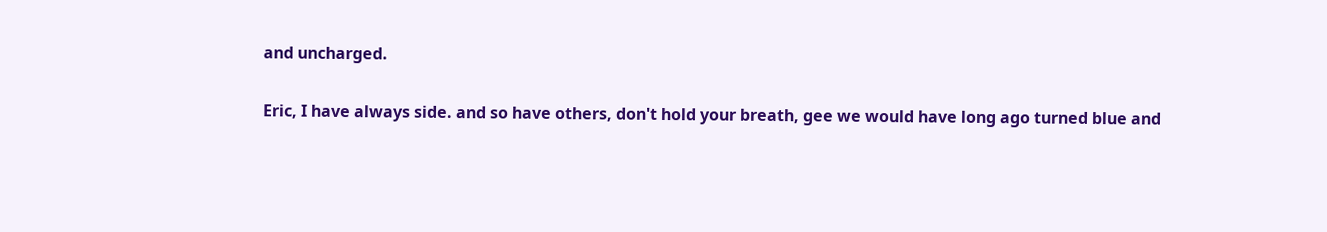and uncharged.

Eric, I have always side. and so have others, don't hold your breath, gee we would have long ago turned blue and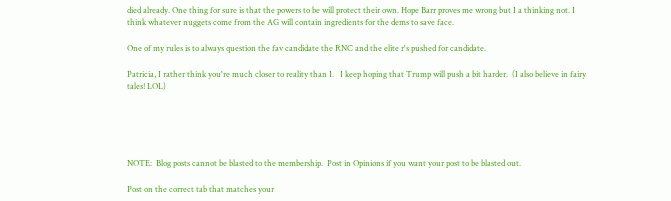died already. One thing for sure is that the powers to be will protect their own. Hope Barr proves me wrong but I a thinking not. I think whatever nuggets come from the AG will contain ingredients for the dems to save face.

One of my rules is to always question the fav candidate the RNC and the elite r's pushed for candidate.

Patricia, I rather think you're much closer to reality than I.   I keep hoping that Trump will push a bit harder.  (I also believe in fairy tales! LOL)





NOTE:  Blog posts cannot be blasted to the membership.  Post in Opinions if you want your post to be blasted out.

Post on the correct tab that matches your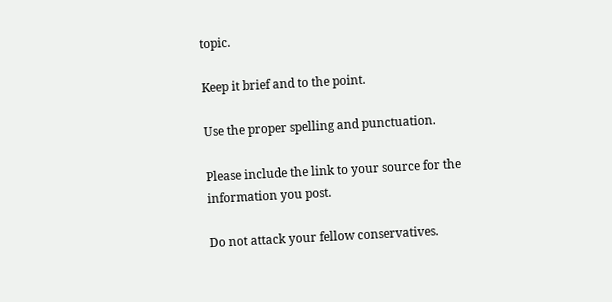topic.

Keep it brief and to the point.

Use the proper spelling and punctuation.

Please include the link to your source for the information you post.

Do not attack your fellow conservatives.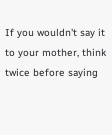If you wouldn't say it to your mother, think twice before saying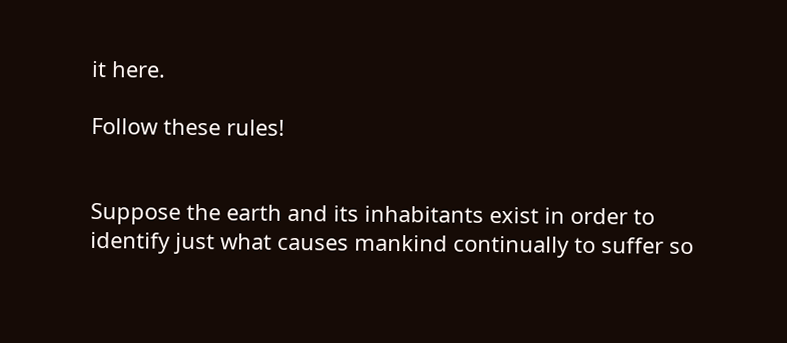it here.

Follow these rules!


Suppose the earth and its inhabitants exist in order to identify just what causes mankind continually to suffer so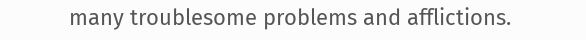many troublesome problems and afflictions.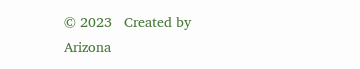© 2023   Created by Arizona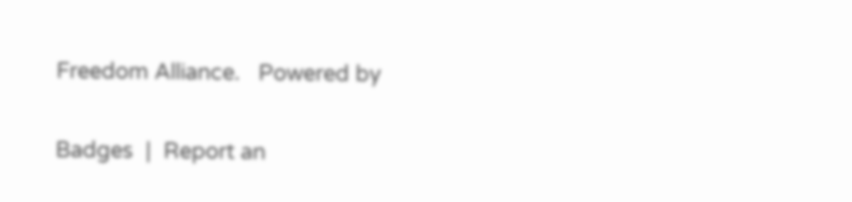Freedom Alliance.   Powered by

Badges  |  Report an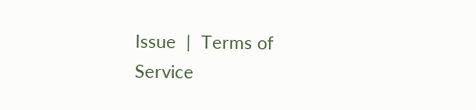Issue  |  Terms of Service